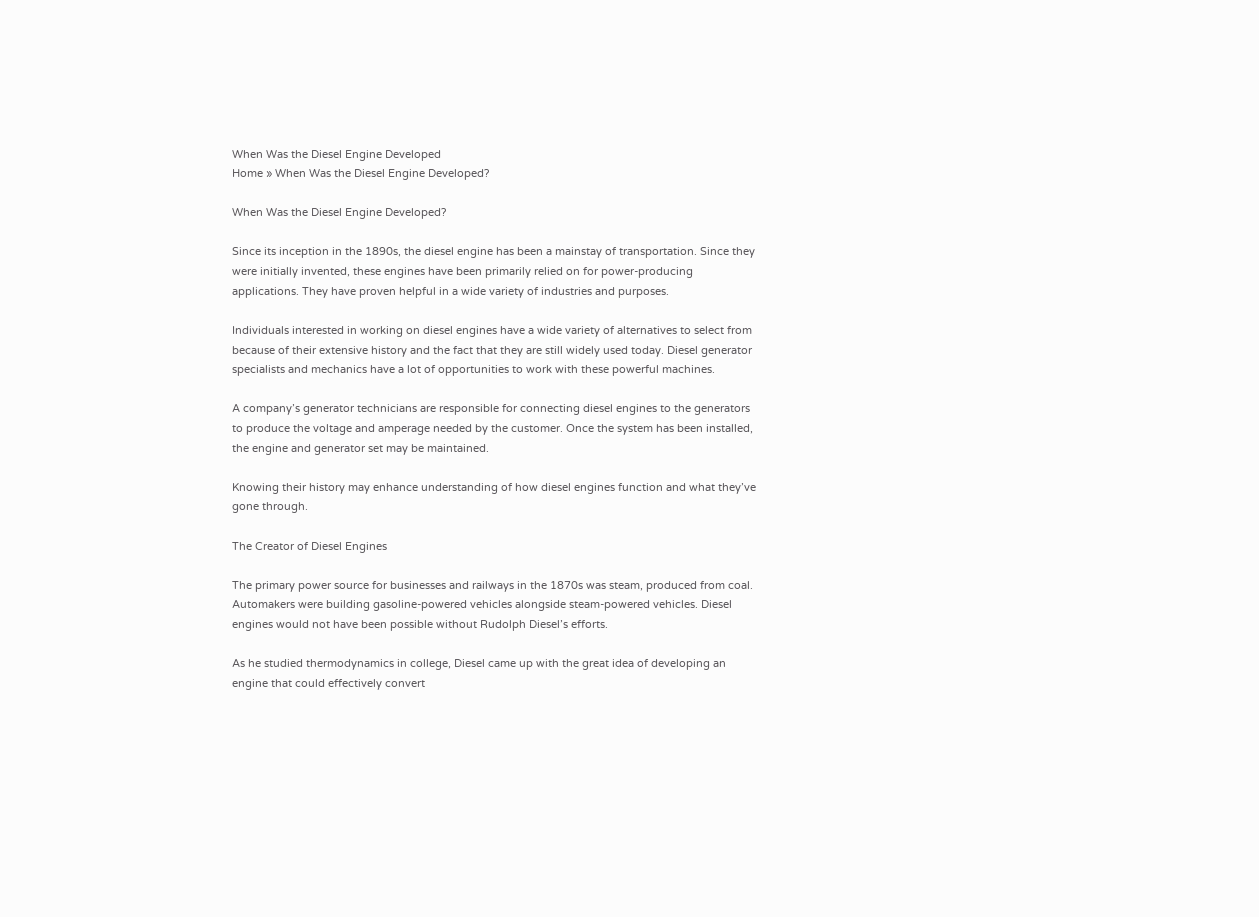When Was the Diesel Engine Developed
Home » When Was the Diesel Engine Developed?

When Was the Diesel Engine Developed?

Since its inception in the 1890s, the diesel engine has been a mainstay of transportation. Since they were initially invented, these engines have been primarily relied on for power-producing applications. They have proven helpful in a wide variety of industries and purposes.

Individuals interested in working on diesel engines have a wide variety of alternatives to select from because of their extensive history and the fact that they are still widely used today. Diesel generator specialists and mechanics have a lot of opportunities to work with these powerful machines.

A company’s generator technicians are responsible for connecting diesel engines to the generators to produce the voltage and amperage needed by the customer. Once the system has been installed, the engine and generator set may be maintained.

Knowing their history may enhance understanding of how diesel engines function and what they’ve gone through.

The Creator of Diesel Engines

The primary power source for businesses and railways in the 1870s was steam, produced from coal. Automakers were building gasoline-powered vehicles alongside steam-powered vehicles. Diesel engines would not have been possible without Rudolph Diesel’s efforts.

As he studied thermodynamics in college, Diesel came up with the great idea of developing an engine that could effectively convert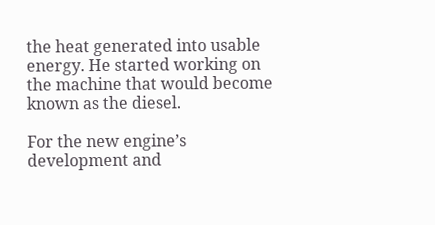the heat generated into usable energy. He started working on the machine that would become known as the diesel.

For the new engine’s development and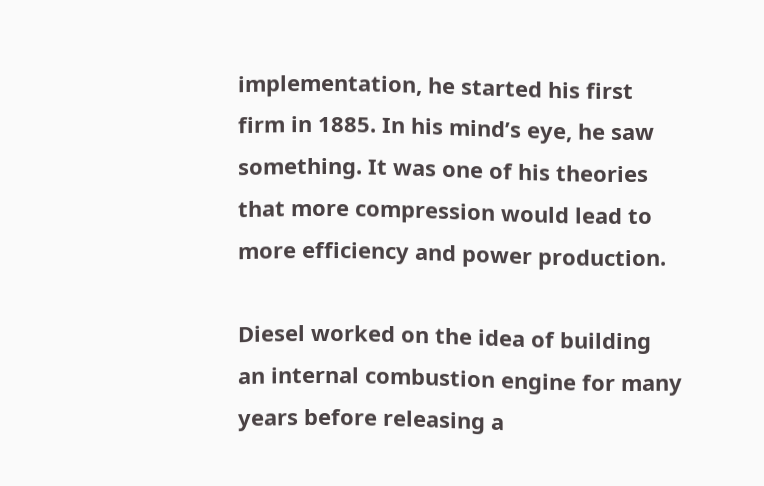implementation, he started his first firm in 1885. In his mind’s eye, he saw something. It was one of his theories that more compression would lead to more efficiency and power production.

Diesel worked on the idea of building an internal combustion engine for many years before releasing a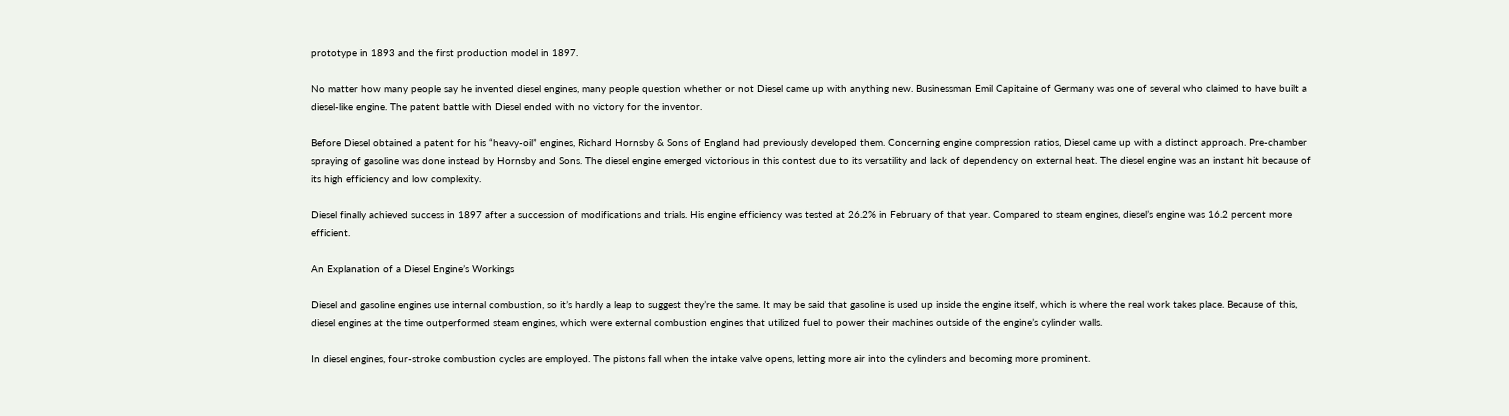prototype in 1893 and the first production model in 1897.

No matter how many people say he invented diesel engines, many people question whether or not Diesel came up with anything new. Businessman Emil Capitaine of Germany was one of several who claimed to have built a diesel-like engine. The patent battle with Diesel ended with no victory for the inventor.

Before Diesel obtained a patent for his “heavy-oil” engines, Richard Hornsby & Sons of England had previously developed them. Concerning engine compression ratios, Diesel came up with a distinct approach. Pre-chamber spraying of gasoline was done instead by Hornsby and Sons. The diesel engine emerged victorious in this contest due to its versatility and lack of dependency on external heat. The diesel engine was an instant hit because of its high efficiency and low complexity.

Diesel finally achieved success in 1897 after a succession of modifications and trials. His engine efficiency was tested at 26.2% in February of that year. Compared to steam engines, diesel’s engine was 16.2 percent more efficient.

An Explanation of a Diesel Engine’s Workings

Diesel and gasoline engines use internal combustion, so it’s hardly a leap to suggest they’re the same. It may be said that gasoline is used up inside the engine itself, which is where the real work takes place. Because of this, diesel engines at the time outperformed steam engines, which were external combustion engines that utilized fuel to power their machines outside of the engine’s cylinder walls.

In diesel engines, four-stroke combustion cycles are employed. The pistons fall when the intake valve opens, letting more air into the cylinders and becoming more prominent.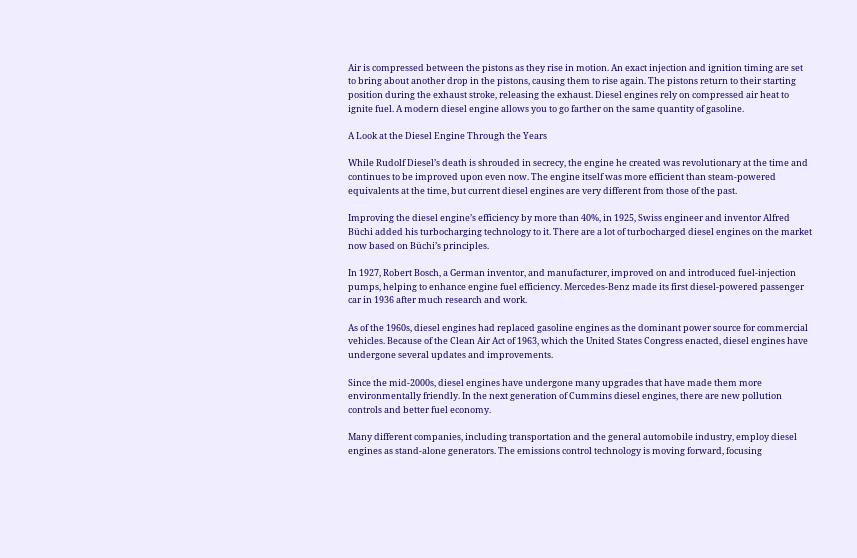Air is compressed between the pistons as they rise in motion. An exact injection and ignition timing are set to bring about another drop in the pistons, causing them to rise again. The pistons return to their starting position during the exhaust stroke, releasing the exhaust. Diesel engines rely on compressed air heat to ignite fuel. A modern diesel engine allows you to go farther on the same quantity of gasoline.

A Look at the Diesel Engine Through the Years

While Rudolf Diesel’s death is shrouded in secrecy, the engine he created was revolutionary at the time and continues to be improved upon even now. The engine itself was more efficient than steam-powered equivalents at the time, but current diesel engines are very different from those of the past.

Improving the diesel engine’s efficiency by more than 40%, in 1925, Swiss engineer and inventor Alfred Büchi added his turbocharging technology to it. There are a lot of turbocharged diesel engines on the market now based on Büchi’s principles.

In 1927, Robert Bosch, a German inventor, and manufacturer, improved on and introduced fuel-injection pumps, helping to enhance engine fuel efficiency. Mercedes-Benz made its first diesel-powered passenger car in 1936 after much research and work.

As of the 1960s, diesel engines had replaced gasoline engines as the dominant power source for commercial vehicles. Because of the Clean Air Act of 1963, which the United States Congress enacted, diesel engines have undergone several updates and improvements.

Since the mid-2000s, diesel engines have undergone many upgrades that have made them more environmentally friendly. In the next generation of Cummins diesel engines, there are new pollution controls and better fuel economy.

Many different companies, including transportation and the general automobile industry, employ diesel engines as stand-alone generators. The emissions control technology is moving forward, focusing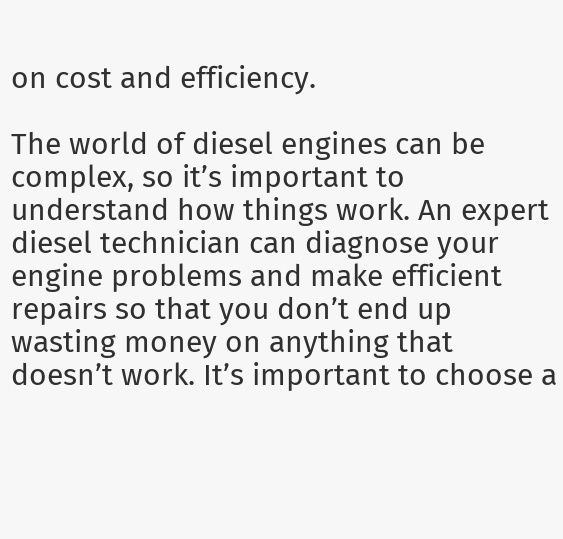on cost and efficiency.

The world of diesel engines can be complex, so it’s important to understand how things work. An expert diesel technician can diagnose your engine problems and make efficient repairs so that you don’t end up wasting money on anything that doesn’t work. It’s important to choose a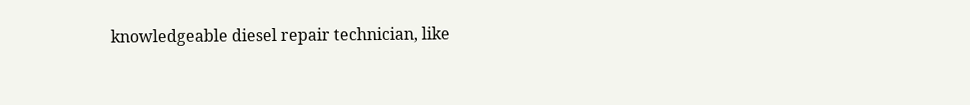knowledgeable diesel repair technician, like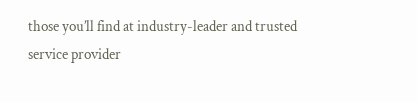those you’ll find at industry-leader and trusted service provider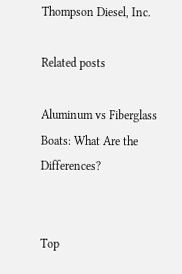Thompson Diesel, Inc.

Related posts

Aluminum vs Fiberglass Boats: What Are the Differences?


Top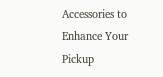Accessories to Enhance Your Pickup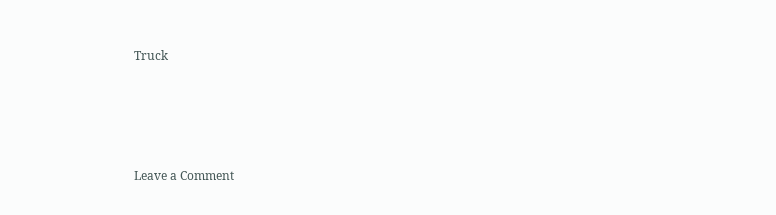Truck




Leave a Comment